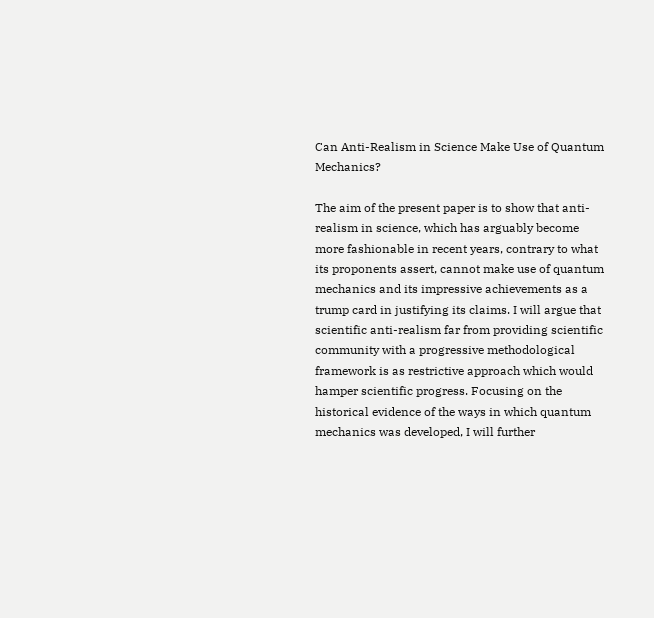Can Anti-Realism in Science Make Use of Quantum Mechanics?

The aim of the present paper is to show that anti-realism in science, which has arguably become more fashionable in recent years, contrary to what its proponents assert, cannot make use of quantum mechanics and its impressive achievements as a trump card in justifying its claims. I will argue that scientific anti-realism far from providing scientific community with a progressive methodological framework is as restrictive approach which would hamper scientific progress. Focusing on the historical evidence of the ways in which quantum mechanics was developed, I will further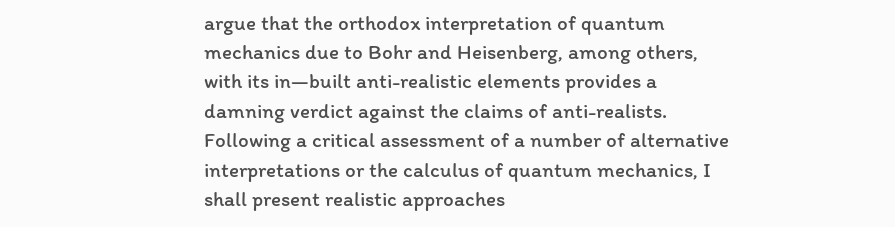argue that the orthodox interpretation of quantum mechanics due to Bohr and Heisenberg, among others, with its in—built anti-realistic elements provides a damning verdict against the claims of anti-realists. Following a critical assessment of a number of alternative interpretations or the calculus of quantum mechanics, I shall present realistic approaches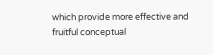which provide more effective and fruitful conceptual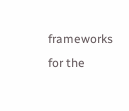frameworks for the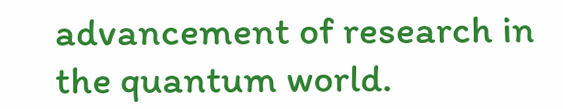advancement of research in the quantum world.